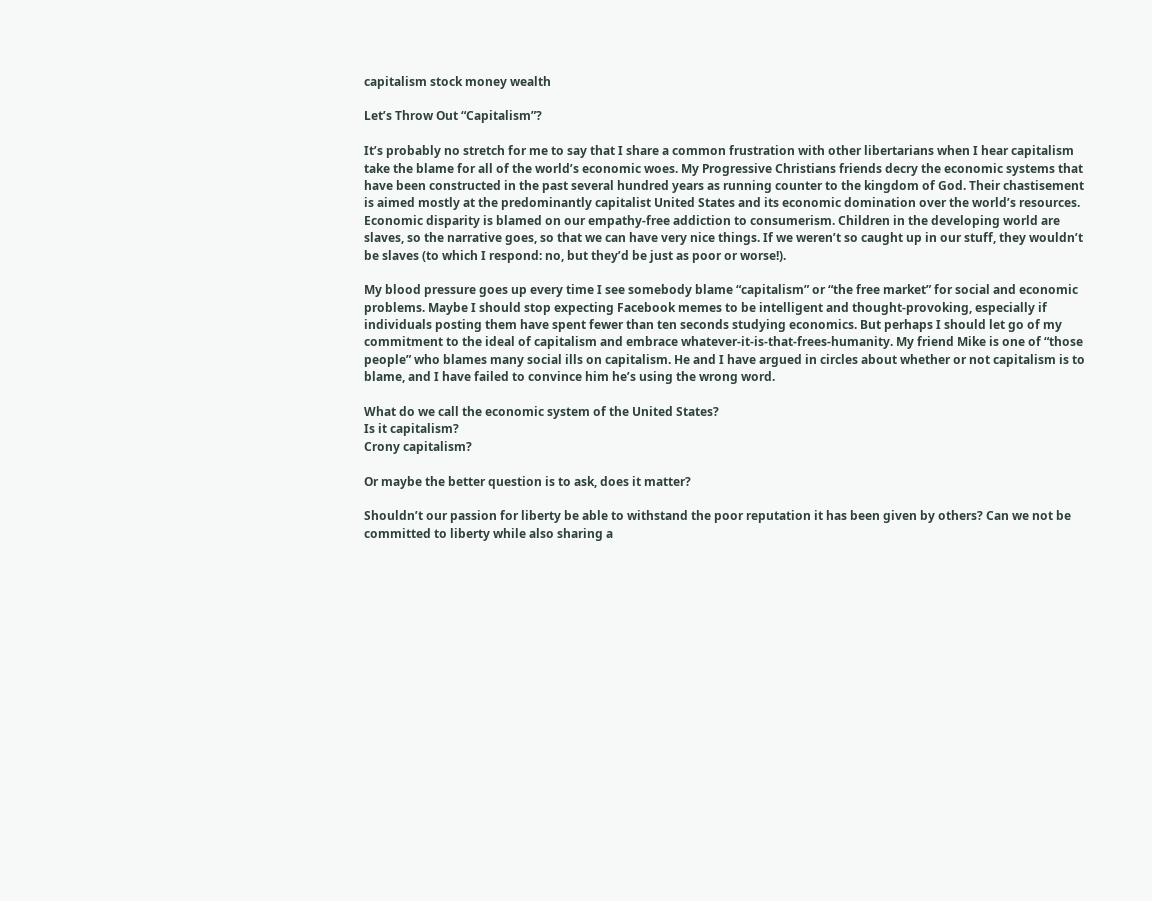capitalism stock money wealth

Let’s Throw Out “Capitalism”?

It’s probably no stretch for me to say that I share a common frustration with other libertarians when I hear capitalism take the blame for all of the world’s economic woes. My Progressive Christians friends decry the economic systems that have been constructed in the past several hundred years as running counter to the kingdom of God. Their chastisement is aimed mostly at the predominantly capitalist United States and its economic domination over the world’s resources. Economic disparity is blamed on our empathy-free addiction to consumerism. Children in the developing world are slaves, so the narrative goes, so that we can have very nice things. If we weren’t so caught up in our stuff, they wouldn’t be slaves (to which I respond: no, but they’d be just as poor or worse!).

My blood pressure goes up every time I see somebody blame “capitalism” or “the free market” for social and economic problems. Maybe I should stop expecting Facebook memes to be intelligent and thought-provoking, especially if individuals posting them have spent fewer than ten seconds studying economics. But perhaps I should let go of my commitment to the ideal of capitalism and embrace whatever-it-is-that-frees-humanity. My friend Mike is one of “those people” who blames many social ills on capitalism. He and I have argued in circles about whether or not capitalism is to blame, and I have failed to convince him he’s using the wrong word.

What do we call the economic system of the United States?
Is it capitalism?
Crony capitalism?

Or maybe the better question is to ask, does it matter?

Shouldn’t our passion for liberty be able to withstand the poor reputation it has been given by others? Can we not be committed to liberty while also sharing a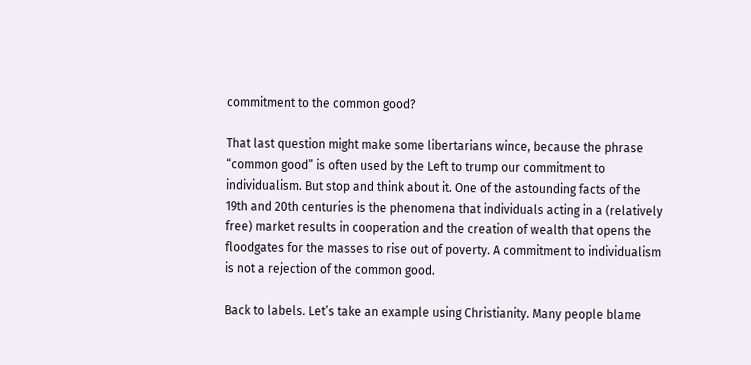commitment to the common good?

That last question might make some libertarians wince, because the phrase “common good” is often used by the Left to trump our commitment to individualism. But stop and think about it. One of the astounding facts of the 19th and 20th centuries is the phenomena that individuals acting in a (relatively free) market results in cooperation and the creation of wealth that opens the floodgates for the masses to rise out of poverty. A commitment to individualism is not a rejection of the common good.

Back to labels. Let’s take an example using Christianity. Many people blame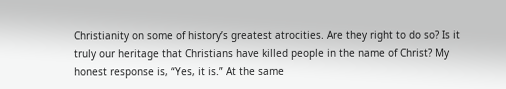Christianity on some of history’s greatest atrocities. Are they right to do so? Is it truly our heritage that Christians have killed people in the name of Christ? My honest response is, “Yes, it is.” At the same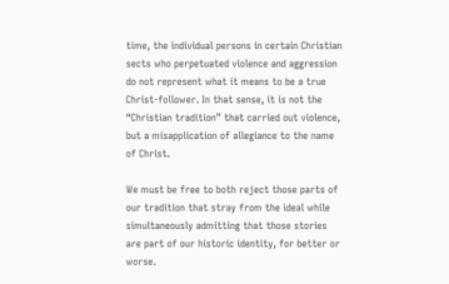time, the individual persons in certain Christian sects who perpetuated violence and aggression do not represent what it means to be a true Christ-follower. In that sense, it is not the “Christian tradition” that carried out violence, but a misapplication of allegiance to the name of Christ.

We must be free to both reject those parts of our tradition that stray from the ideal while simultaneously admitting that those stories are part of our historic identity, for better or worse.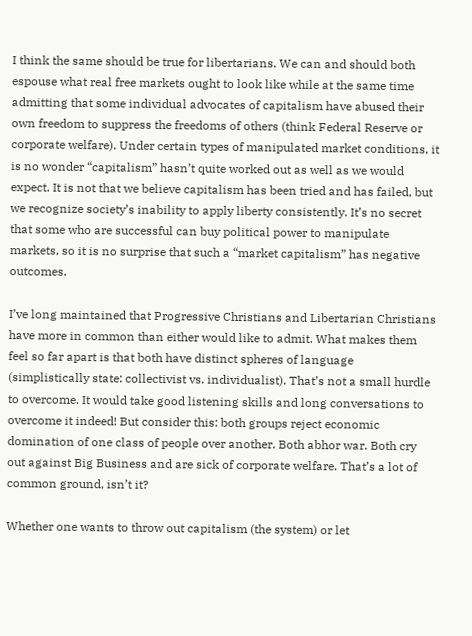I think the same should be true for libertarians. We can and should both espouse what real free markets ought to look like while at the same time admitting that some individual advocates of capitalism have abused their own freedom to suppress the freedoms of others (think Federal Reserve or corporate welfare). Under certain types of manipulated market conditions, it is no wonder “capitalism” hasn’t quite worked out as well as we would expect. It is not that we believe capitalism has been tried and has failed, but we recognize society’s inability to apply liberty consistently. It’s no secret that some who are successful can buy political power to manipulate markets, so it is no surprise that such a “market capitalism” has negative outcomes.

I’ve long maintained that Progressive Christians and Libertarian Christians have more in common than either would like to admit. What makes them feel so far apart is that both have distinct spheres of language (simplistically state: collectivist vs. individualist). That’s not a small hurdle to overcome. It would take good listening skills and long conversations to overcome it indeed! But consider this: both groups reject economic domination of one class of people over another. Both abhor war. Both cry out against Big Business and are sick of corporate welfare. That’s a lot of common ground, isn’t it?

Whether one wants to throw out capitalism (the system) or let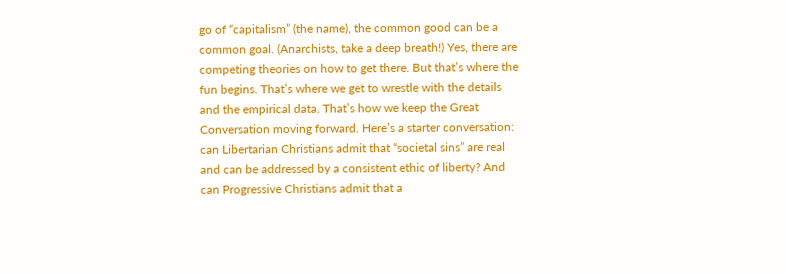go of “capitalism” (the name), the common good can be a common goal. (Anarchists, take a deep breath!) Yes, there are competing theories on how to get there. But that’s where the fun begins. That’s where we get to wrestle with the details and the empirical data. That’s how we keep the Great Conversation moving forward. Here’s a starter conversation: can Libertarian Christians admit that “societal sins” are real and can be addressed by a consistent ethic of liberty? And can Progressive Christians admit that a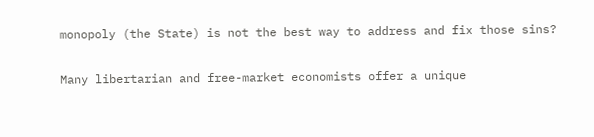monopoly (the State) is not the best way to address and fix those sins?

Many libertarian and free-market economists offer a unique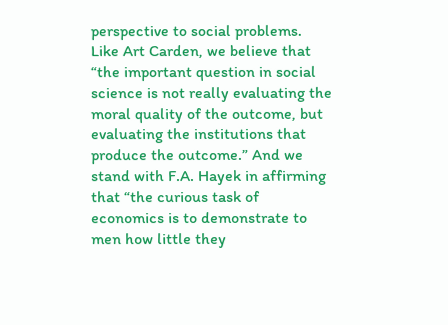perspective to social problems. Like Art Carden, we believe that “the important question in social science is not really evaluating the moral quality of the outcome, but evaluating the institutions that produce the outcome.” And we stand with F.A. Hayek in affirming that “the curious task of economics is to demonstrate to men how little they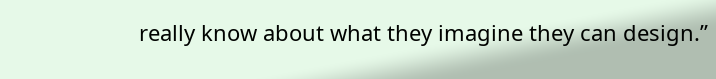really know about what they imagine they can design.”